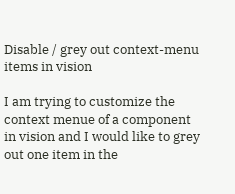Disable / grey out context-menu items in vision

I am trying to customize the context menue of a component in vision and I would like to grey out one item in the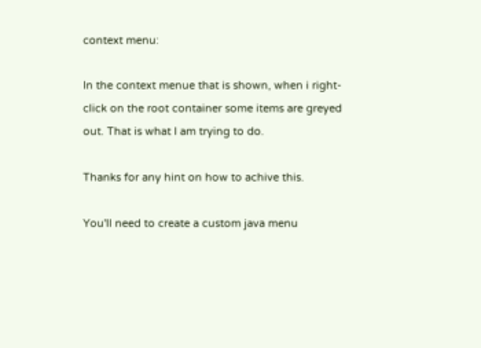context menu:

In the context menue that is shown, when i right-click on the root container some items are greyed out. That is what I am trying to do.

Thanks for any hint on how to achive this.

You'll need to create a custom java menu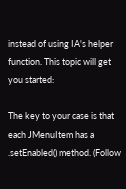instead of using IA's helper function. This topic will get you started:

The key to your case is that each JMenuItem has a .setEnabled() method. (Follow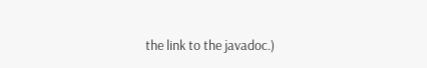the link to the javadoc.)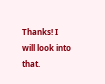Thanks! I will look into that.